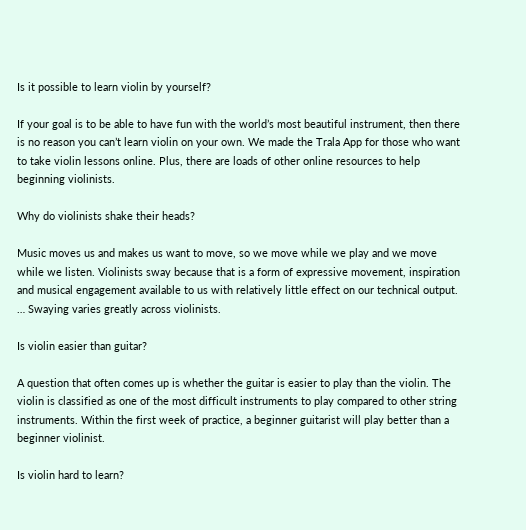Is it possible to learn violin by yourself?

If your goal is to be able to have fun with the world’s most beautiful instrument, then there is no reason you can’t learn violin on your own. We made the Trala App for those who want to take violin lessons online. Plus, there are loads of other online resources to help beginning violinists.

Why do violinists shake their heads?

Music moves us and makes us want to move, so we move while we play and we move while we listen. Violinists sway because that is a form of expressive movement, inspiration and musical engagement available to us with relatively little effect on our technical output. … Swaying varies greatly across violinists.

Is violin easier than guitar?

A question that often comes up is whether the guitar is easier to play than the violin. The violin is classified as one of the most difficult instruments to play compared to other string instruments. Within the first week of practice, a beginner guitarist will play better than a beginner violinist.

Is violin hard to learn?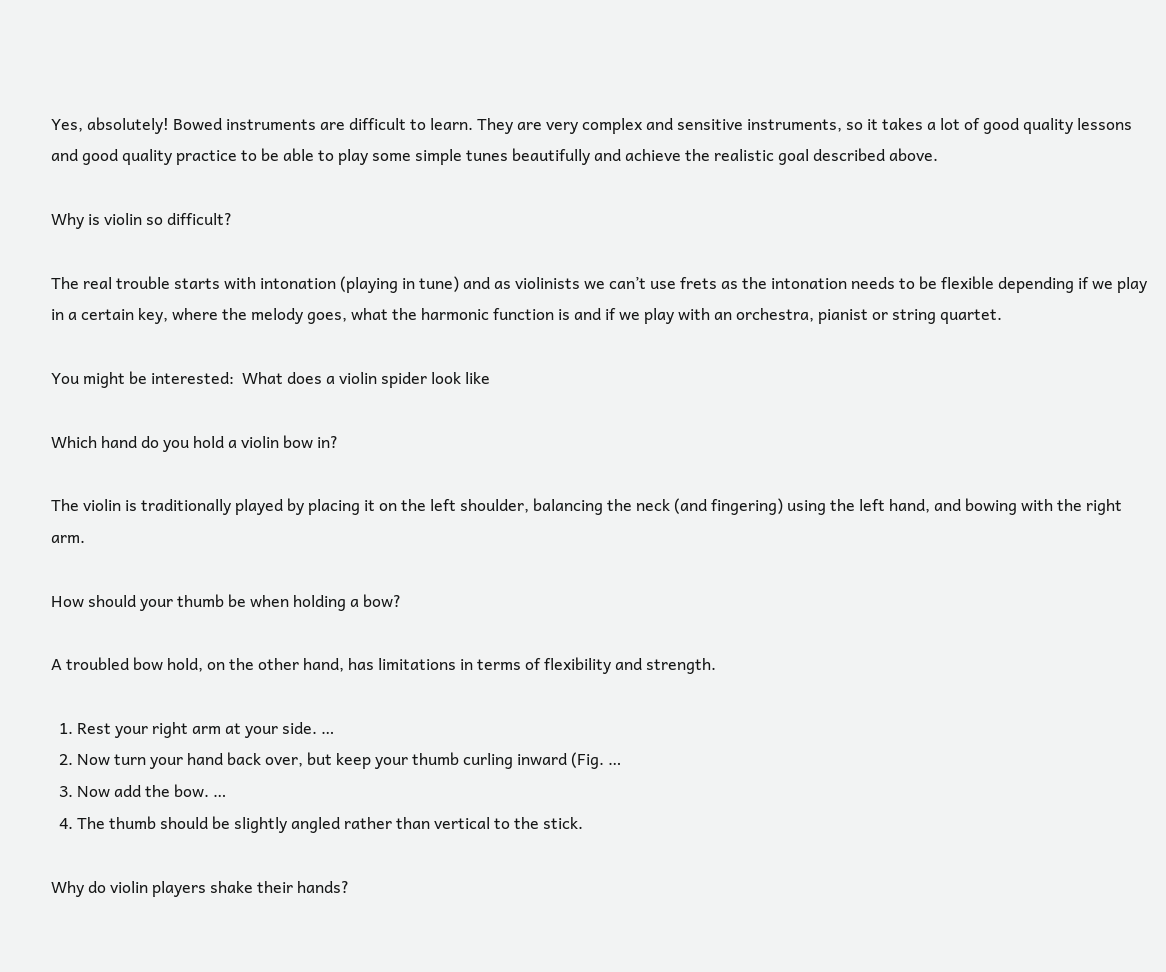Yes, absolutely! Bowed instruments are difficult to learn. They are very complex and sensitive instruments, so it takes a lot of good quality lessons and good quality practice to be able to play some simple tunes beautifully and achieve the realistic goal described above.

Why is violin so difficult?

The real trouble starts with intonation (playing in tune) and as violinists we can’t use frets as the intonation needs to be flexible depending if we play in a certain key, where the melody goes, what the harmonic function is and if we play with an orchestra, pianist or string quartet.

You might be interested:  What does a violin spider look like

Which hand do you hold a violin bow in?

The violin is traditionally played by placing it on the left shoulder, balancing the neck (and fingering) using the left hand, and bowing with the right arm.

How should your thumb be when holding a bow?

A troubled bow hold, on the other hand, has limitations in terms of flexibility and strength.

  1. Rest your right arm at your side. …
  2. Now turn your hand back over, but keep your thumb curling inward (Fig. …
  3. Now add the bow. …
  4. The thumb should be slightly angled rather than vertical to the stick.

Why do violin players shake their hands?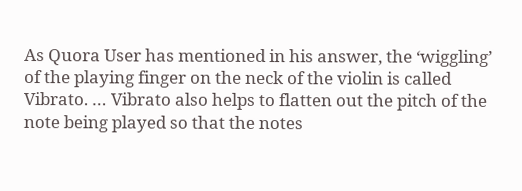As Quora User has mentioned in his answer, the ‘wiggling’ of the playing finger on the neck of the violin is called Vibrato. … Vibrato also helps to flatten out the pitch of the note being played so that the notes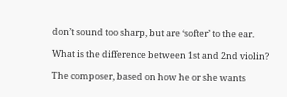don’t sound too sharp, but are ‘softer’ to the ear.

What is the difference between 1st and 2nd violin?

The composer, based on how he or she wants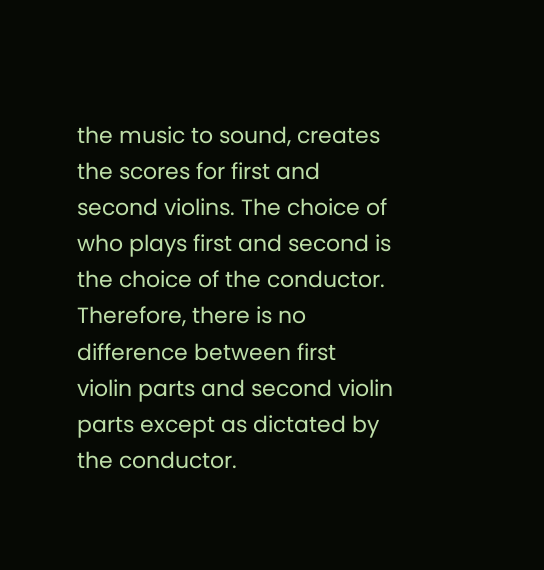the music to sound, creates the scores for first and second violins. The choice of who plays first and second is the choice of the conductor. Therefore, there is no difference between first violin parts and second violin parts except as dictated by the conductor.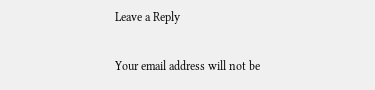Leave a Reply

Your email address will not be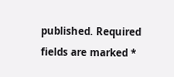published. Required fields are marked *